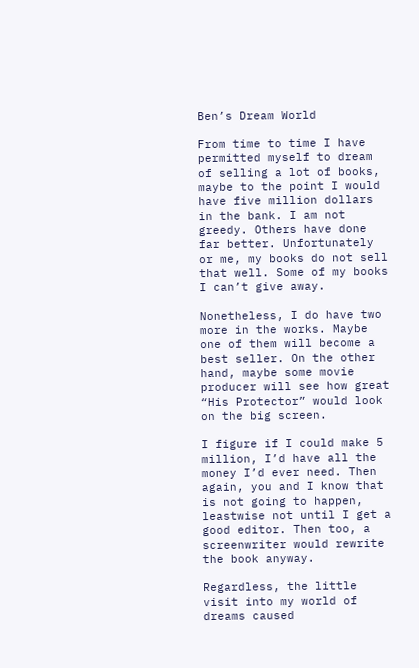Ben’s Dream World

From time to time I have permitted myself to dream of selling a lot of books, maybe to the point I would have five million dollars in the bank. I am not greedy. Others have done far better. Unfortunately or me, my books do not sell that well. Some of my books I can’t give away.

Nonetheless, I do have two more in the works. Maybe one of them will become a best seller. On the other hand, maybe some movie producer will see how great “His Protector” would look on the big screen.

I figure if I could make 5 million, I’d have all the money I’d ever need. Then again, you and I know that is not going to happen, leastwise not until I get a good editor. Then too, a screenwriter would rewrite the book anyway.

Regardless, the little visit into my world of dreams caused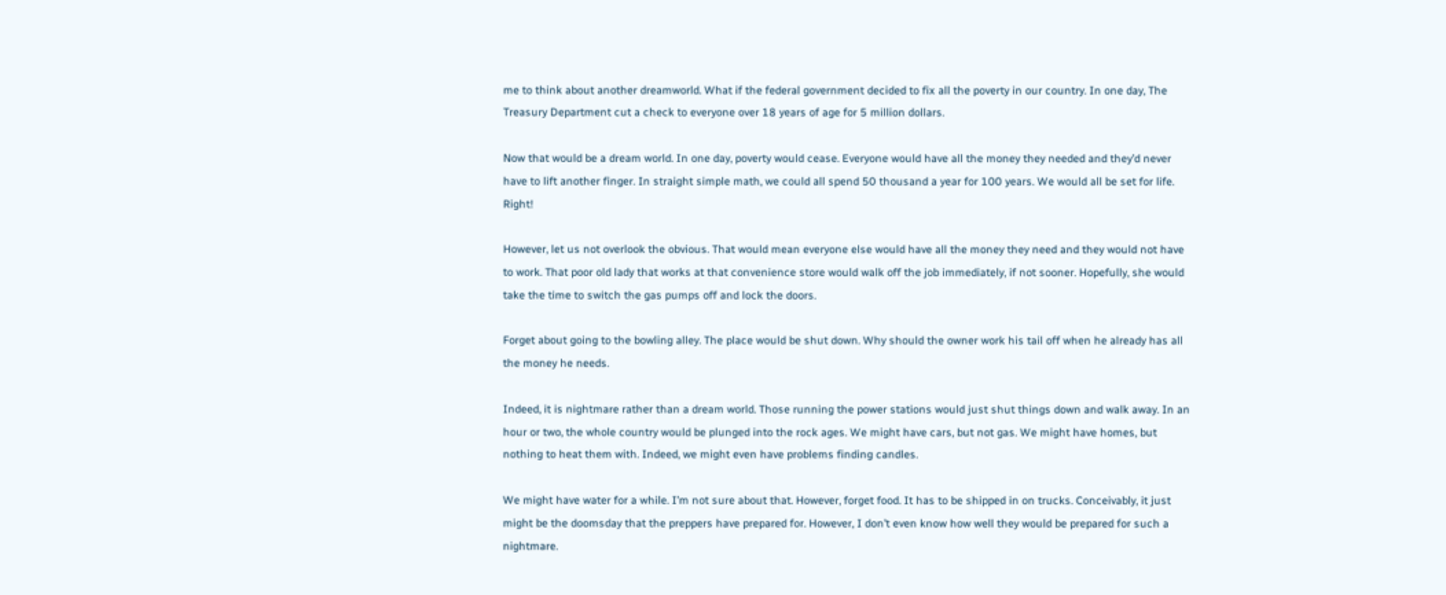me to think about another dreamworld. What if the federal government decided to fix all the poverty in our country. In one day, The Treasury Department cut a check to everyone over 18 years of age for 5 million dollars.

Now that would be a dream world. In one day, poverty would cease. Everyone would have all the money they needed and they’d never have to lift another finger. In straight simple math, we could all spend 50 thousand a year for 100 years. We would all be set for life. Right!

However, let us not overlook the obvious. That would mean everyone else would have all the money they need and they would not have to work. That poor old lady that works at that convenience store would walk off the job immediately, if not sooner. Hopefully, she would take the time to switch the gas pumps off and lock the doors.

Forget about going to the bowling alley. The place would be shut down. Why should the owner work his tail off when he already has all the money he needs.

Indeed, it is nightmare rather than a dream world. Those running the power stations would just shut things down and walk away. In an hour or two, the whole country would be plunged into the rock ages. We might have cars, but not gas. We might have homes, but nothing to heat them with. Indeed, we might even have problems finding candles.

We might have water for a while. I’m not sure about that. However, forget food. It has to be shipped in on trucks. Conceivably, it just might be the doomsday that the preppers have prepared for. However, I don’t even know how well they would be prepared for such a nightmare.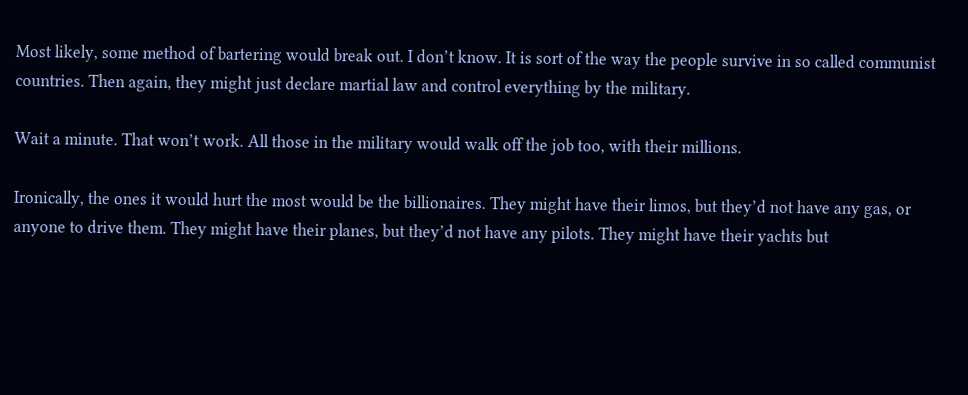Most likely, some method of bartering would break out. I don’t know. It is sort of the way the people survive in so called communist countries. Then again, they might just declare martial law and control everything by the military.

Wait a minute. That won’t work. All those in the military would walk off the job too, with their millions.

Ironically, the ones it would hurt the most would be the billionaires. They might have their limos, but they’d not have any gas, or anyone to drive them. They might have their planes, but they’d not have any pilots. They might have their yachts but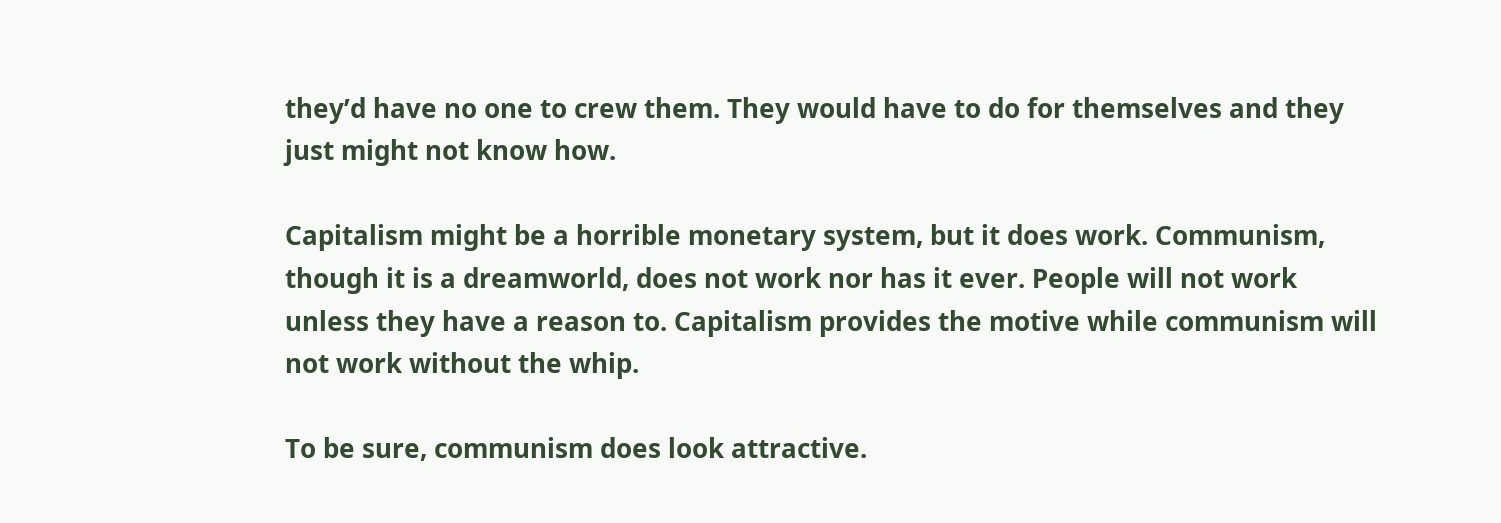they’d have no one to crew them. They would have to do for themselves and they just might not know how.

Capitalism might be a horrible monetary system, but it does work. Communism, though it is a dreamworld, does not work nor has it ever. People will not work unless they have a reason to. Capitalism provides the motive while communism will not work without the whip.

To be sure, communism does look attractive.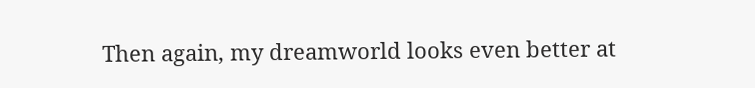Then again, my dreamworld looks even better at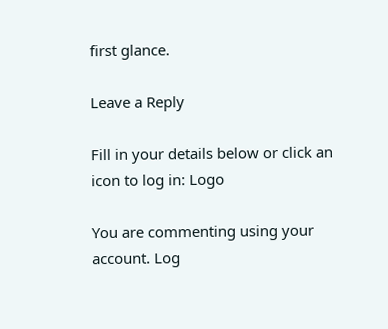first glance.

Leave a Reply

Fill in your details below or click an icon to log in: Logo

You are commenting using your account. Log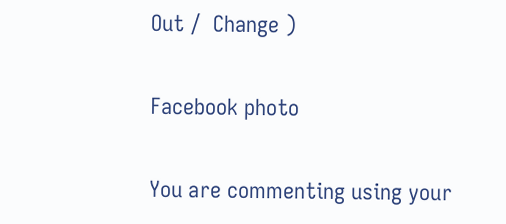Out /  Change )

Facebook photo

You are commenting using your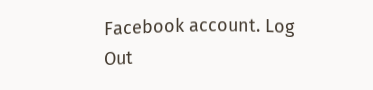Facebook account. Log Out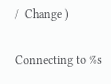/  Change )

Connecting to %s